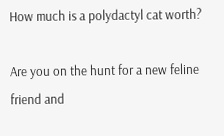How much is a polydactyl cat worth?

Are you on the hunt for a new feline friend and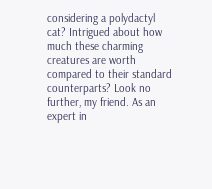considering a polydactyl cat? Intrigued about how much these charming creatures are worth compared to their standard counterparts? Look no further, my friend. As an expert in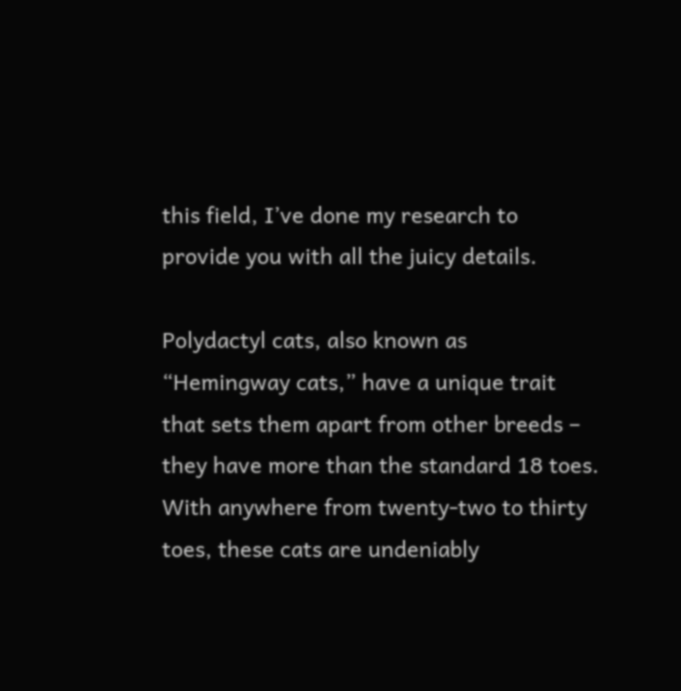this field, I’ve done my research to provide you with all the juicy details.

Polydactyl cats, also known as “Hemingway cats,” have a unique trait that sets them apart from other breeds – they have more than the standard 18 toes. With anywhere from twenty-two to thirty toes, these cats are undeniably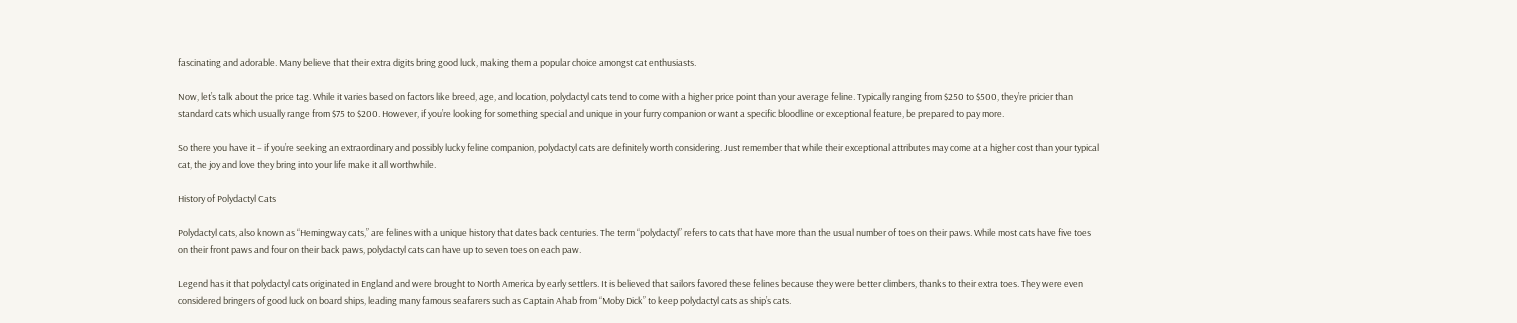fascinating and adorable. Many believe that their extra digits bring good luck, making them a popular choice amongst cat enthusiasts.

Now, let’s talk about the price tag. While it varies based on factors like breed, age, and location, polydactyl cats tend to come with a higher price point than your average feline. Typically ranging from $250 to $500, they’re pricier than standard cats which usually range from $75 to $200. However, if you’re looking for something special and unique in your furry companion or want a specific bloodline or exceptional feature, be prepared to pay more.

So there you have it – if you’re seeking an extraordinary and possibly lucky feline companion, polydactyl cats are definitely worth considering. Just remember that while their exceptional attributes may come at a higher cost than your typical cat, the joy and love they bring into your life make it all worthwhile.

History of Polydactyl Cats

Polydactyl cats, also known as “Hemingway cats,” are felines with a unique history that dates back centuries. The term “polydactyl” refers to cats that have more than the usual number of toes on their paws. While most cats have five toes on their front paws and four on their back paws, polydactyl cats can have up to seven toes on each paw.

Legend has it that polydactyl cats originated in England and were brought to North America by early settlers. It is believed that sailors favored these felines because they were better climbers, thanks to their extra toes. They were even considered bringers of good luck on board ships, leading many famous seafarers such as Captain Ahab from “Moby Dick” to keep polydactyl cats as ship’s cats.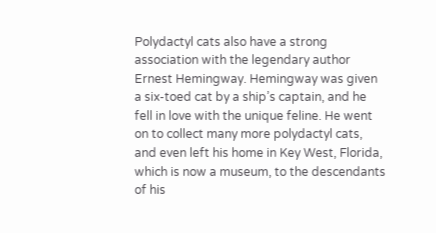Polydactyl cats also have a strong association with the legendary author Ernest Hemingway. Hemingway was given a six-toed cat by a ship’s captain, and he fell in love with the unique feline. He went on to collect many more polydactyl cats, and even left his home in Key West, Florida, which is now a museum, to the descendants of his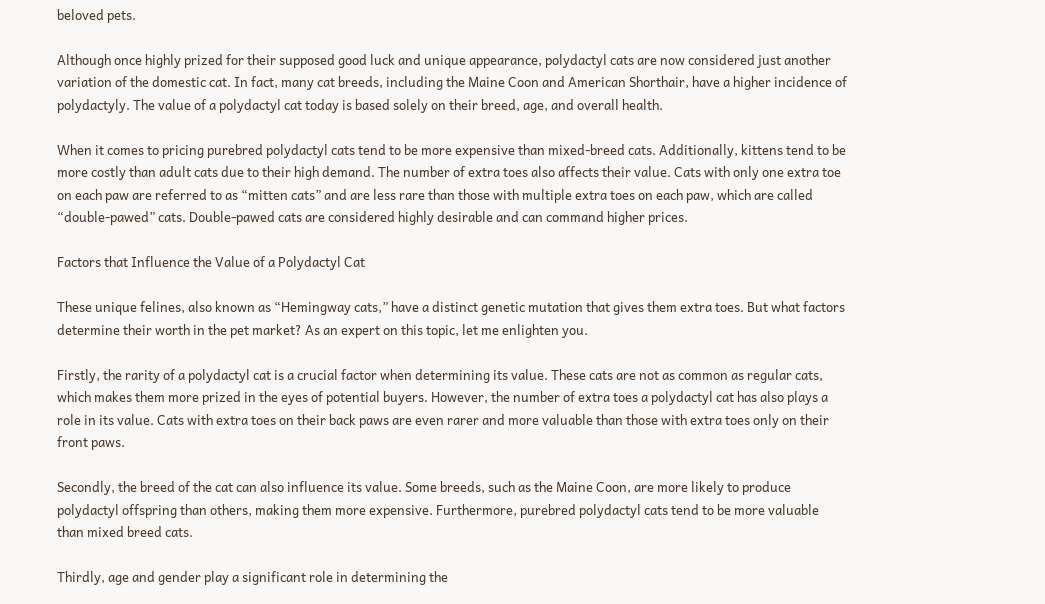beloved pets.

Although once highly prized for their supposed good luck and unique appearance, polydactyl cats are now considered just another variation of the domestic cat. In fact, many cat breeds, including the Maine Coon and American Shorthair, have a higher incidence of polydactyly. The value of a polydactyl cat today is based solely on their breed, age, and overall health.

When it comes to pricing purebred polydactyl cats tend to be more expensive than mixed-breed cats. Additionally, kittens tend to be more costly than adult cats due to their high demand. The number of extra toes also affects their value. Cats with only one extra toe on each paw are referred to as “mitten cats” and are less rare than those with multiple extra toes on each paw, which are called “double-pawed” cats. Double-pawed cats are considered highly desirable and can command higher prices.

Factors that Influence the Value of a Polydactyl Cat

These unique felines, also known as “Hemingway cats,” have a distinct genetic mutation that gives them extra toes. But what factors determine their worth in the pet market? As an expert on this topic, let me enlighten you.

Firstly, the rarity of a polydactyl cat is a crucial factor when determining its value. These cats are not as common as regular cats, which makes them more prized in the eyes of potential buyers. However, the number of extra toes a polydactyl cat has also plays a role in its value. Cats with extra toes on their back paws are even rarer and more valuable than those with extra toes only on their front paws.

Secondly, the breed of the cat can also influence its value. Some breeds, such as the Maine Coon, are more likely to produce polydactyl offspring than others, making them more expensive. Furthermore, purebred polydactyl cats tend to be more valuable than mixed breed cats.

Thirdly, age and gender play a significant role in determining the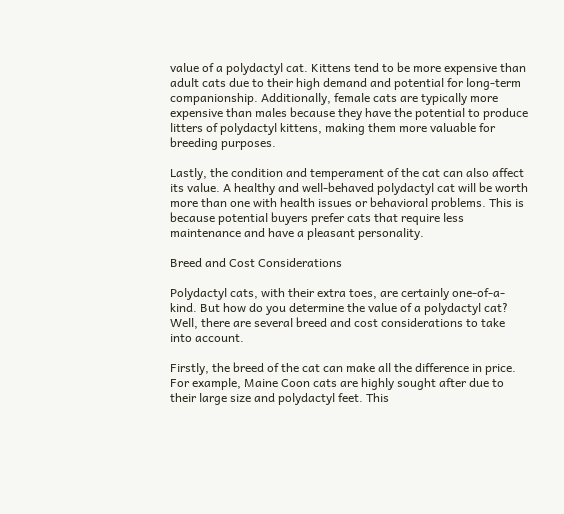value of a polydactyl cat. Kittens tend to be more expensive than adult cats due to their high demand and potential for long-term companionship. Additionally, female cats are typically more expensive than males because they have the potential to produce litters of polydactyl kittens, making them more valuable for breeding purposes.

Lastly, the condition and temperament of the cat can also affect its value. A healthy and well-behaved polydactyl cat will be worth more than one with health issues or behavioral problems. This is because potential buyers prefer cats that require less maintenance and have a pleasant personality.

Breed and Cost Considerations

Polydactyl cats, with their extra toes, are certainly one-of-a-kind. But how do you determine the value of a polydactyl cat? Well, there are several breed and cost considerations to take into account.

Firstly, the breed of the cat can make all the difference in price. For example, Maine Coon cats are highly sought after due to their large size and polydactyl feet. This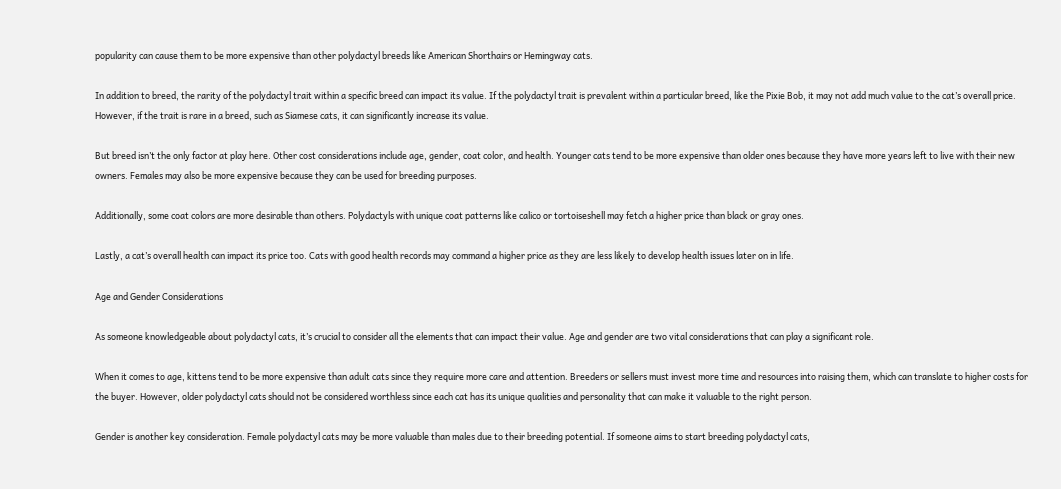popularity can cause them to be more expensive than other polydactyl breeds like American Shorthairs or Hemingway cats.

In addition to breed, the rarity of the polydactyl trait within a specific breed can impact its value. If the polydactyl trait is prevalent within a particular breed, like the Pixie Bob, it may not add much value to the cat’s overall price. However, if the trait is rare in a breed, such as Siamese cats, it can significantly increase its value.

But breed isn’t the only factor at play here. Other cost considerations include age, gender, coat color, and health. Younger cats tend to be more expensive than older ones because they have more years left to live with their new owners. Females may also be more expensive because they can be used for breeding purposes.

Additionally, some coat colors are more desirable than others. Polydactyls with unique coat patterns like calico or tortoiseshell may fetch a higher price than black or gray ones.

Lastly, a cat’s overall health can impact its price too. Cats with good health records may command a higher price as they are less likely to develop health issues later on in life.

Age and Gender Considerations

As someone knowledgeable about polydactyl cats, it’s crucial to consider all the elements that can impact their value. Age and gender are two vital considerations that can play a significant role.

When it comes to age, kittens tend to be more expensive than adult cats since they require more care and attention. Breeders or sellers must invest more time and resources into raising them, which can translate to higher costs for the buyer. However, older polydactyl cats should not be considered worthless since each cat has its unique qualities and personality that can make it valuable to the right person.

Gender is another key consideration. Female polydactyl cats may be more valuable than males due to their breeding potential. If someone aims to start breeding polydactyl cats,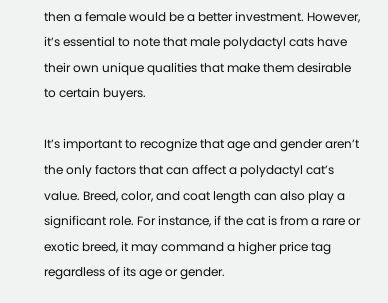then a female would be a better investment. However, it’s essential to note that male polydactyl cats have their own unique qualities that make them desirable to certain buyers.

It’s important to recognize that age and gender aren’t the only factors that can affect a polydactyl cat’s value. Breed, color, and coat length can also play a significant role. For instance, if the cat is from a rare or exotic breed, it may command a higher price tag regardless of its age or gender.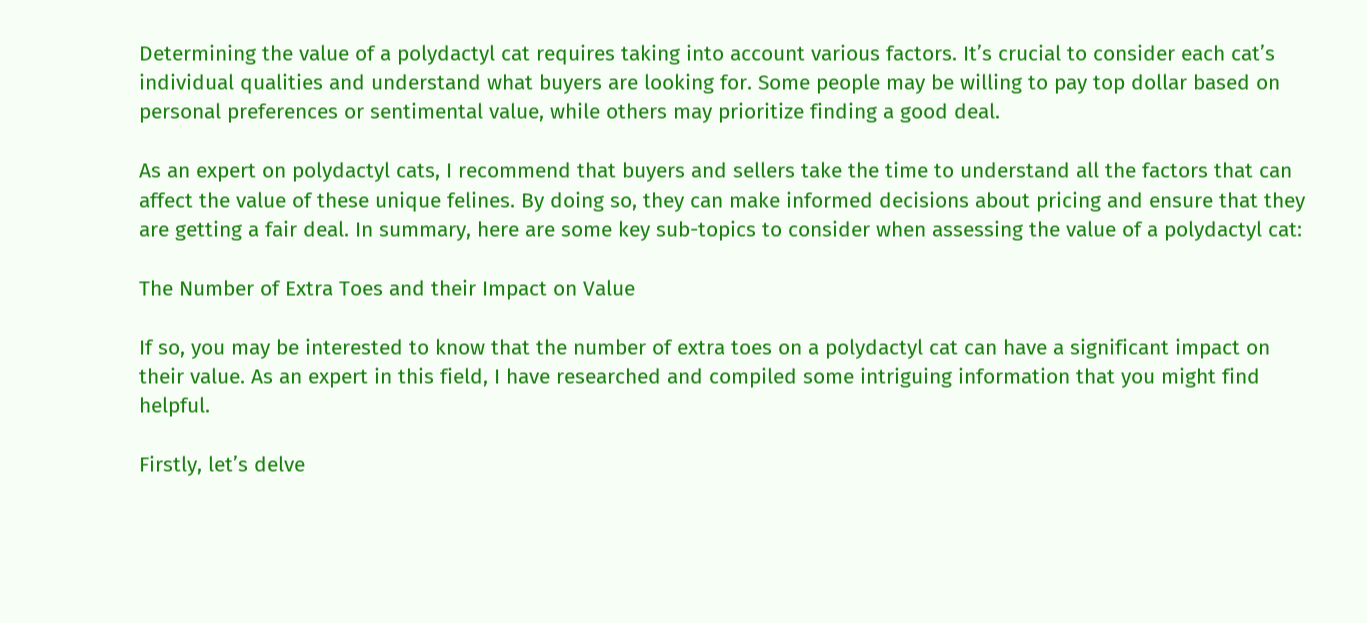Determining the value of a polydactyl cat requires taking into account various factors. It’s crucial to consider each cat’s individual qualities and understand what buyers are looking for. Some people may be willing to pay top dollar based on personal preferences or sentimental value, while others may prioritize finding a good deal.

As an expert on polydactyl cats, I recommend that buyers and sellers take the time to understand all the factors that can affect the value of these unique felines. By doing so, they can make informed decisions about pricing and ensure that they are getting a fair deal. In summary, here are some key sub-topics to consider when assessing the value of a polydactyl cat:

The Number of Extra Toes and their Impact on Value

If so, you may be interested to know that the number of extra toes on a polydactyl cat can have a significant impact on their value. As an expert in this field, I have researched and compiled some intriguing information that you might find helpful.

Firstly, let’s delve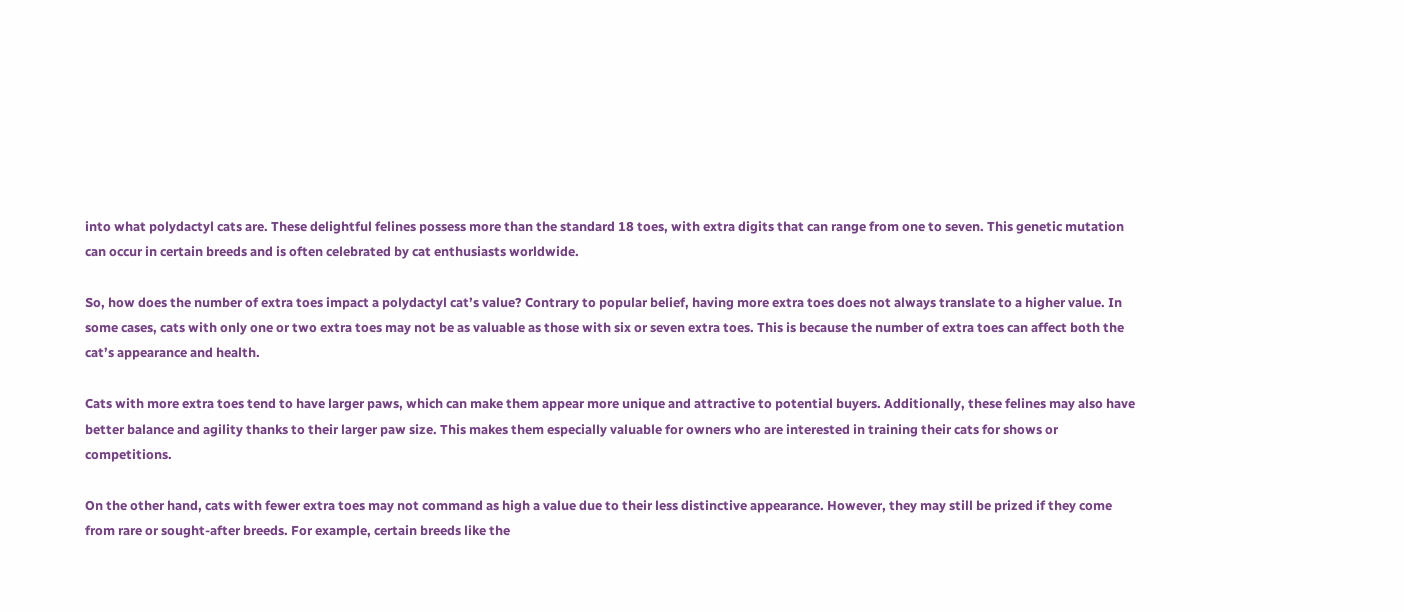into what polydactyl cats are. These delightful felines possess more than the standard 18 toes, with extra digits that can range from one to seven. This genetic mutation can occur in certain breeds and is often celebrated by cat enthusiasts worldwide.

So, how does the number of extra toes impact a polydactyl cat’s value? Contrary to popular belief, having more extra toes does not always translate to a higher value. In some cases, cats with only one or two extra toes may not be as valuable as those with six or seven extra toes. This is because the number of extra toes can affect both the cat’s appearance and health.

Cats with more extra toes tend to have larger paws, which can make them appear more unique and attractive to potential buyers. Additionally, these felines may also have better balance and agility thanks to their larger paw size. This makes them especially valuable for owners who are interested in training their cats for shows or competitions.

On the other hand, cats with fewer extra toes may not command as high a value due to their less distinctive appearance. However, they may still be prized if they come from rare or sought-after breeds. For example, certain breeds like the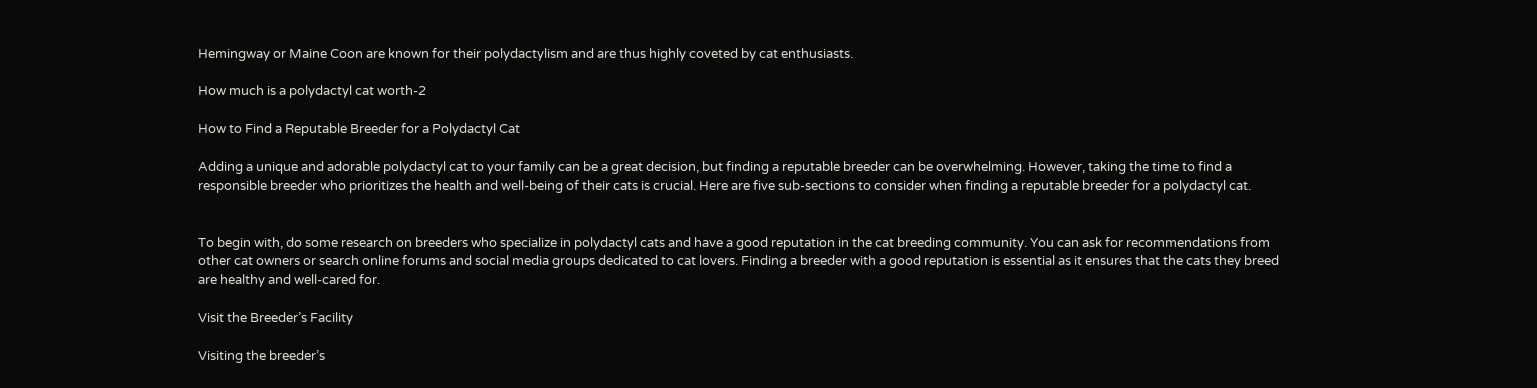Hemingway or Maine Coon are known for their polydactylism and are thus highly coveted by cat enthusiasts.

How much is a polydactyl cat worth-2

How to Find a Reputable Breeder for a Polydactyl Cat

Adding a unique and adorable polydactyl cat to your family can be a great decision, but finding a reputable breeder can be overwhelming. However, taking the time to find a responsible breeder who prioritizes the health and well-being of their cats is crucial. Here are five sub-sections to consider when finding a reputable breeder for a polydactyl cat.


To begin with, do some research on breeders who specialize in polydactyl cats and have a good reputation in the cat breeding community. You can ask for recommendations from other cat owners or search online forums and social media groups dedicated to cat lovers. Finding a breeder with a good reputation is essential as it ensures that the cats they breed are healthy and well-cared for.

Visit the Breeder’s Facility

Visiting the breeder’s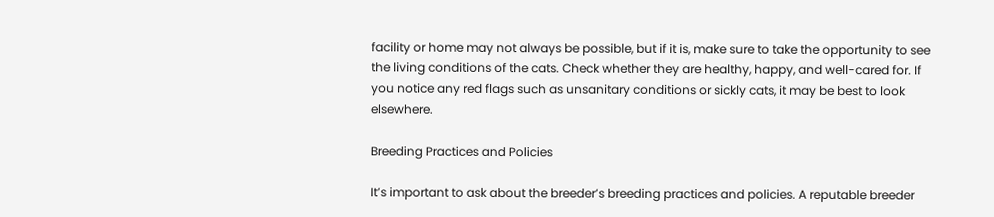facility or home may not always be possible, but if it is, make sure to take the opportunity to see the living conditions of the cats. Check whether they are healthy, happy, and well-cared for. If you notice any red flags such as unsanitary conditions or sickly cats, it may be best to look elsewhere.

Breeding Practices and Policies

It’s important to ask about the breeder’s breeding practices and policies. A reputable breeder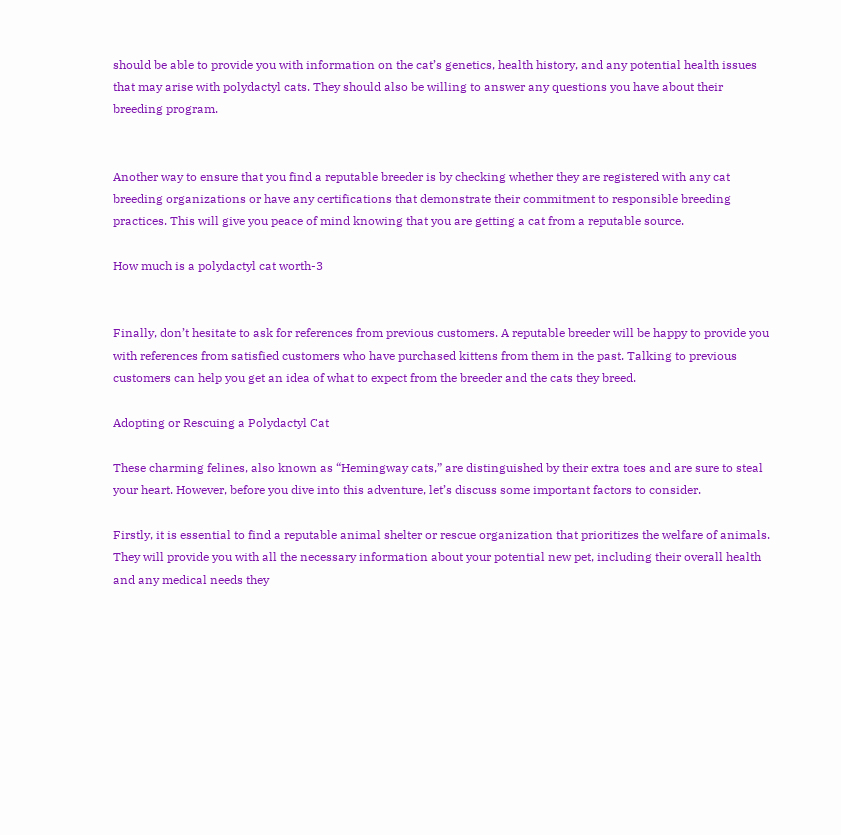should be able to provide you with information on the cat’s genetics, health history, and any potential health issues that may arise with polydactyl cats. They should also be willing to answer any questions you have about their breeding program.


Another way to ensure that you find a reputable breeder is by checking whether they are registered with any cat breeding organizations or have any certifications that demonstrate their commitment to responsible breeding practices. This will give you peace of mind knowing that you are getting a cat from a reputable source.

How much is a polydactyl cat worth-3


Finally, don’t hesitate to ask for references from previous customers. A reputable breeder will be happy to provide you with references from satisfied customers who have purchased kittens from them in the past. Talking to previous customers can help you get an idea of what to expect from the breeder and the cats they breed.

Adopting or Rescuing a Polydactyl Cat

These charming felines, also known as “Hemingway cats,” are distinguished by their extra toes and are sure to steal your heart. However, before you dive into this adventure, let’s discuss some important factors to consider.

Firstly, it is essential to find a reputable animal shelter or rescue organization that prioritizes the welfare of animals. They will provide you with all the necessary information about your potential new pet, including their overall health and any medical needs they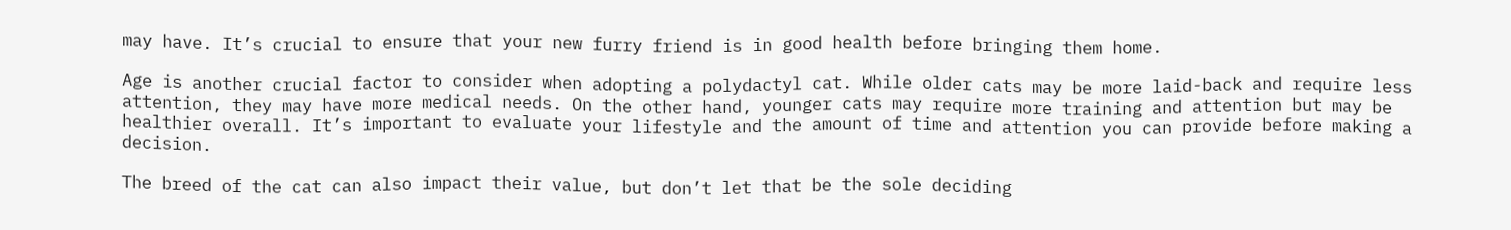may have. It’s crucial to ensure that your new furry friend is in good health before bringing them home.

Age is another crucial factor to consider when adopting a polydactyl cat. While older cats may be more laid-back and require less attention, they may have more medical needs. On the other hand, younger cats may require more training and attention but may be healthier overall. It’s important to evaluate your lifestyle and the amount of time and attention you can provide before making a decision.

The breed of the cat can also impact their value, but don’t let that be the sole deciding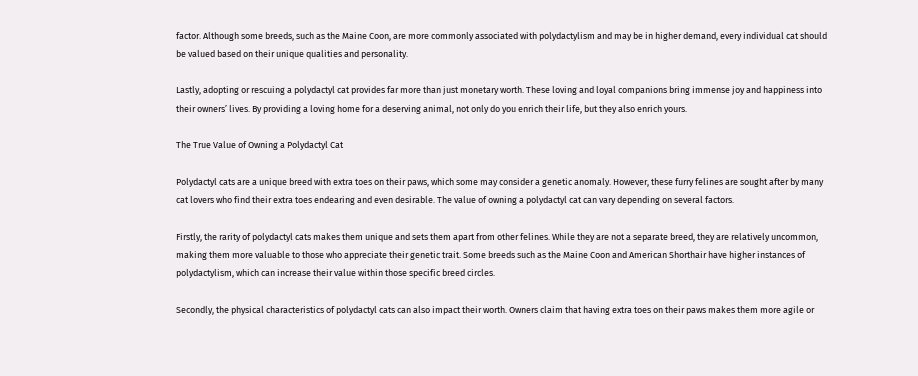factor. Although some breeds, such as the Maine Coon, are more commonly associated with polydactylism and may be in higher demand, every individual cat should be valued based on their unique qualities and personality.

Lastly, adopting or rescuing a polydactyl cat provides far more than just monetary worth. These loving and loyal companions bring immense joy and happiness into their owners’ lives. By providing a loving home for a deserving animal, not only do you enrich their life, but they also enrich yours.

The True Value of Owning a Polydactyl Cat

Polydactyl cats are a unique breed with extra toes on their paws, which some may consider a genetic anomaly. However, these furry felines are sought after by many cat lovers who find their extra toes endearing and even desirable. The value of owning a polydactyl cat can vary depending on several factors.

Firstly, the rarity of polydactyl cats makes them unique and sets them apart from other felines. While they are not a separate breed, they are relatively uncommon, making them more valuable to those who appreciate their genetic trait. Some breeds such as the Maine Coon and American Shorthair have higher instances of polydactylism, which can increase their value within those specific breed circles.

Secondly, the physical characteristics of polydactyl cats can also impact their worth. Owners claim that having extra toes on their paws makes them more agile or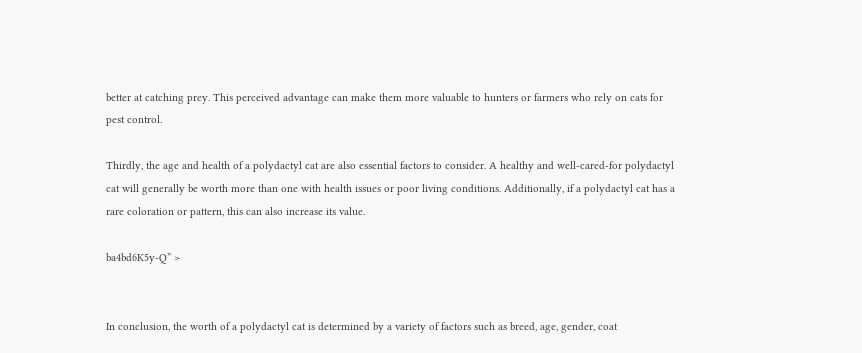better at catching prey. This perceived advantage can make them more valuable to hunters or farmers who rely on cats for pest control.

Thirdly, the age and health of a polydactyl cat are also essential factors to consider. A healthy and well-cared-for polydactyl cat will generally be worth more than one with health issues or poor living conditions. Additionally, if a polydactyl cat has a rare coloration or pattern, this can also increase its value.

ba4bd6K5y-Q” >


In conclusion, the worth of a polydactyl cat is determined by a variety of factors such as breed, age, gender, coat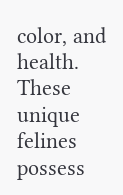color, and health. These unique felines possess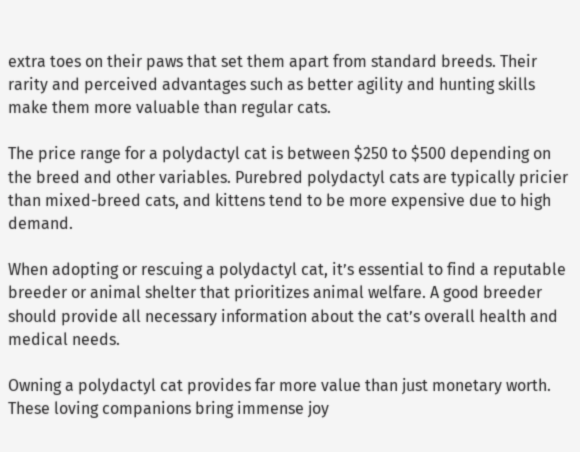extra toes on their paws that set them apart from standard breeds. Their rarity and perceived advantages such as better agility and hunting skills make them more valuable than regular cats.

The price range for a polydactyl cat is between $250 to $500 depending on the breed and other variables. Purebred polydactyl cats are typically pricier than mixed-breed cats, and kittens tend to be more expensive due to high demand.

When adopting or rescuing a polydactyl cat, it’s essential to find a reputable breeder or animal shelter that prioritizes animal welfare. A good breeder should provide all necessary information about the cat’s overall health and medical needs.

Owning a polydactyl cat provides far more value than just monetary worth. These loving companions bring immense joy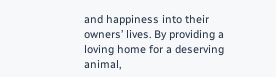and happiness into their owners’ lives. By providing a loving home for a deserving animal,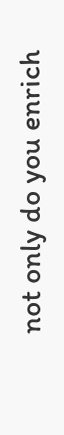not only do you enrich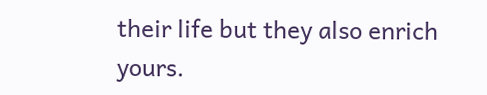their life but they also enrich yours.